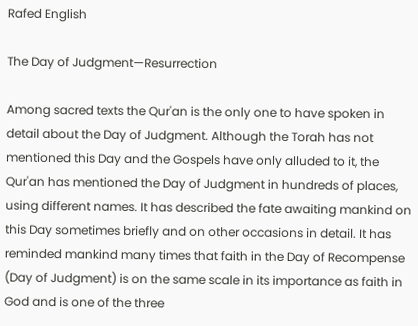Rafed English

The Day of Judgment—Resurrection

Among sacred texts the Qur'an is the only one to have spoken in detail about the Day of Judgment. Although the Torah has not mentioned this Day and the Gospels have only alluded to it, the Qur'an has mentioned the Day of Judgment in hundreds of places, using different names. It has described the fate awaiting mankind on this Day sometimes briefly and on other occasions in detail. It has reminded mankind many times that faith in the Day of Recompense (Day of Judgment) is on the same scale in its importance as faith in God and is one of the three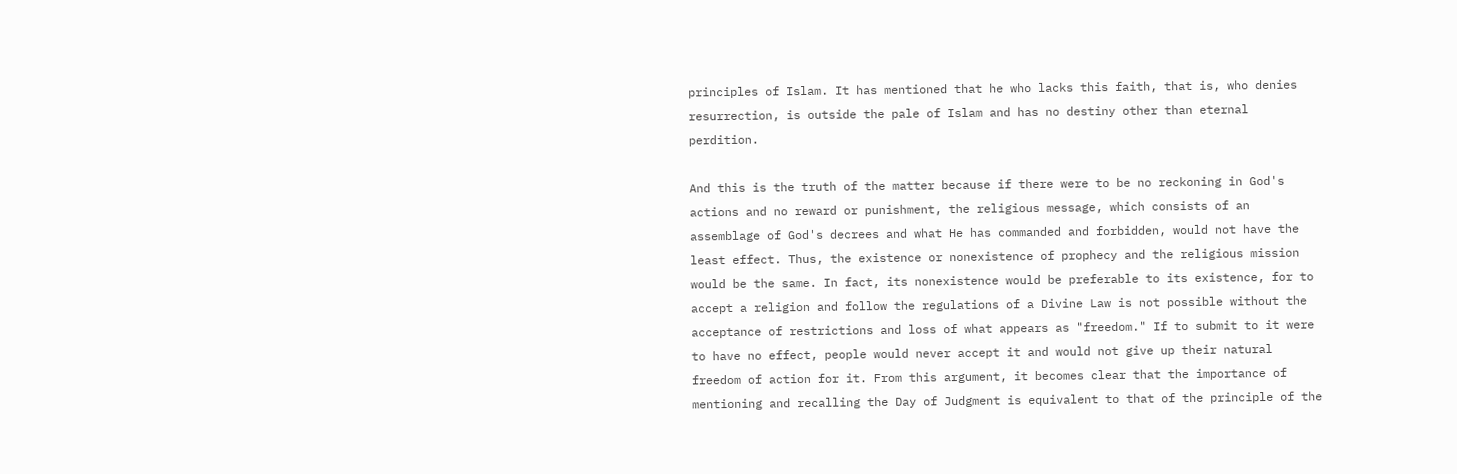principles of Islam. It has mentioned that he who lacks this faith, that is, who denies resurrection, is outside the pale of Islam and has no destiny other than eternal perdition.

And this is the truth of the matter because if there were to be no reckoning in God's actions and no reward or punishment, the religious message, which consists of an assemblage of God's decrees and what He has commanded and forbidden, would not have the least effect. Thus, the existence or nonexistence of prophecy and the religious mission would be the same. In fact, its nonexistence would be preferable to its existence, for to accept a religion and follow the regulations of a Divine Law is not possible without the acceptance of restrictions and loss of what appears as "freedom." If to submit to it were to have no effect, people would never accept it and would not give up their natural freedom of action for it. From this argument, it becomes clear that the importance of mentioning and recalling the Day of Judgment is equivalent to that of the principle of the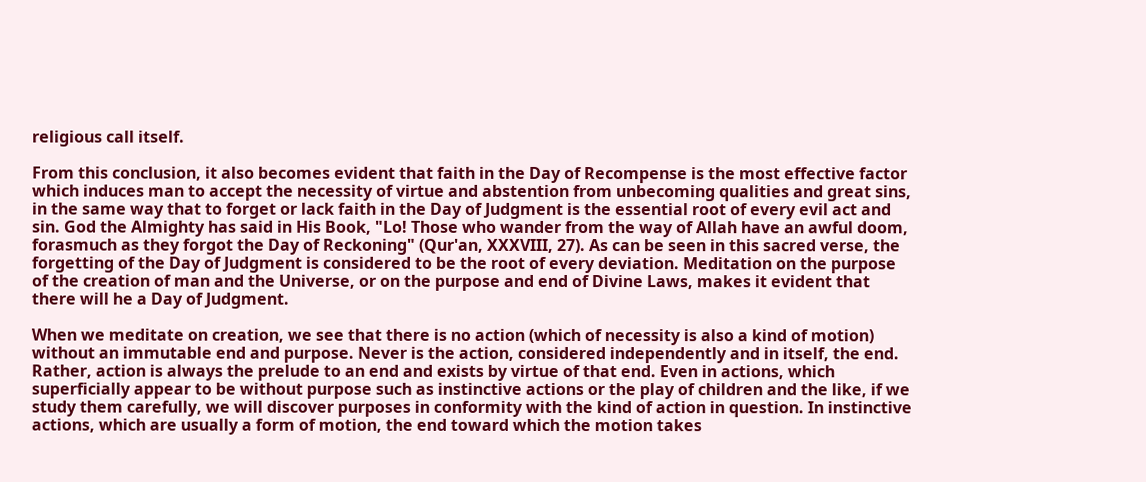religious call itself.

From this conclusion, it also becomes evident that faith in the Day of Recompense is the most effective factor which induces man to accept the necessity of virtue and abstention from unbecoming qualities and great sins, in the same way that to forget or lack faith in the Day of Judgment is the essential root of every evil act and sin. God the Almighty has said in His Book, "Lo! Those who wander from the way of Allah have an awful doom, forasmuch as they forgot the Day of Reckoning" (Qur'an, XXXVIII, 27). As can be seen in this sacred verse, the forgetting of the Day of Judgment is considered to be the root of every deviation. Meditation on the purpose of the creation of man and the Universe, or on the purpose and end of Divine Laws, makes it evident that there will he a Day of Judgment.

When we meditate on creation, we see that there is no action (which of necessity is also a kind of motion) without an immutable end and purpose. Never is the action, considered independently and in itself, the end. Rather, action is always the prelude to an end and exists by virtue of that end. Even in actions, which superficially appear to be without purpose such as instinctive actions or the play of children and the like, if we study them carefully, we will discover purposes in conformity with the kind of action in question. In instinctive actions, which are usually a form of motion, the end toward which the motion takes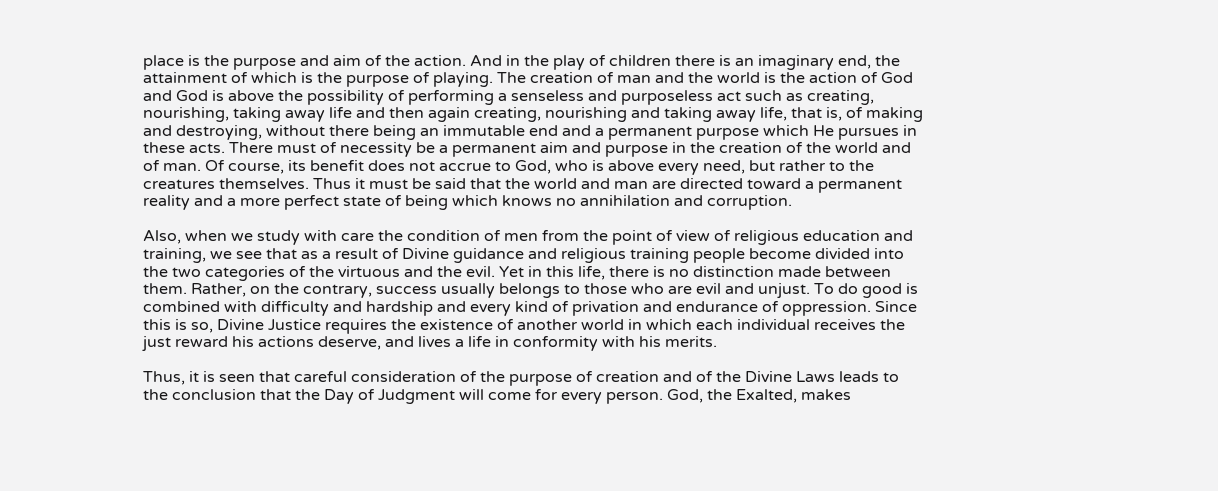place is the purpose and aim of the action. And in the play of children there is an imaginary end, the attainment of which is the purpose of playing. The creation of man and the world is the action of God and God is above the possibility of performing a senseless and purposeless act such as creating, nourishing, taking away life and then again creating, nourishing and taking away life, that is, of making and destroying, without there being an immutable end and a permanent purpose which He pursues in these acts. There must of necessity be a permanent aim and purpose in the creation of the world and of man. Of course, its benefit does not accrue to God, who is above every need, but rather to the creatures themselves. Thus it must be said that the world and man are directed toward a permanent reality and a more perfect state of being which knows no annihilation and corruption.

Also, when we study with care the condition of men from the point of view of religious education and training, we see that as a result of Divine guidance and religious training people become divided into the two categories of the virtuous and the evil. Yet in this life, there is no distinction made between them. Rather, on the contrary, success usually belongs to those who are evil and unjust. To do good is combined with difficulty and hardship and every kind of privation and endurance of oppression. Since this is so, Divine Justice requires the existence of another world in which each individual receives the just reward his actions deserve, and lives a life in conformity with his merits.

Thus, it is seen that careful consideration of the purpose of creation and of the Divine Laws leads to the conclusion that the Day of Judgment will come for every person. God, the Exalted, makes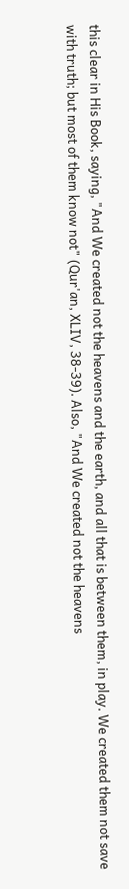this clear in His Book, saying, "And We created not the heavens and the earth, and all that is between them, in play. We created them not save with truth; but most of them know not" (Qur'an, XLIV, 38-39). Also, "And We created not the heavens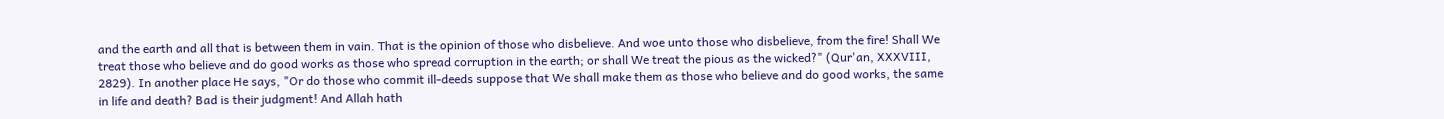and the earth and all that is between them in vain. That is the opinion of those who disbelieve. And woe unto those who disbelieve, from the fire! Shall We treat those who believe and do good works as those who spread corruption in the earth; or shall We treat the pious as the wicked?" (Qur'an, XXXVIII, 2829). In another place He says, "Or do those who commit ill-deeds suppose that We shall make them as those who believe and do good works, the same in life and death? Bad is their judgment! And Allah hath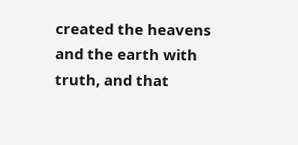created the heavens and the earth with truth, and that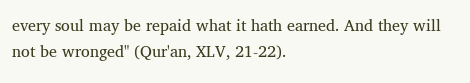every soul may be repaid what it hath earned. And they will not be wronged" (Qur'an, XLV, 21-22).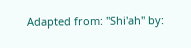Adapted from: "Shi'ah" by: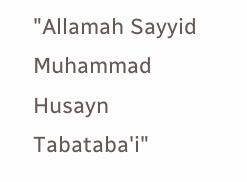"Allamah Sayyid Muhammad Husayn Tabataba'i"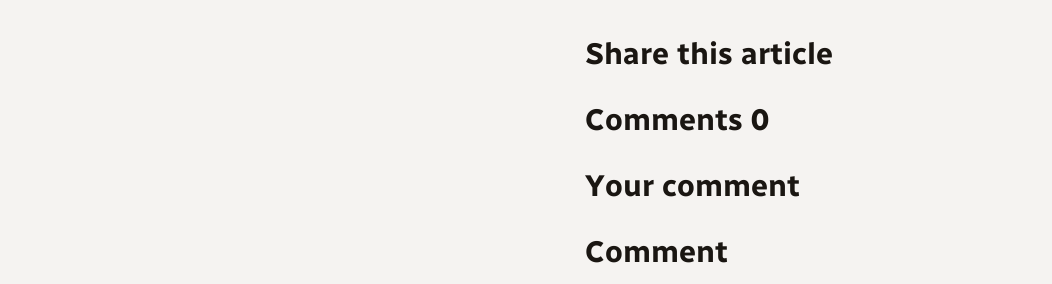Share this article

Comments 0

Your comment

Comment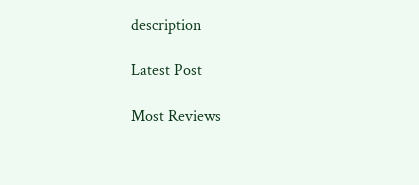description

Latest Post

Most Reviews